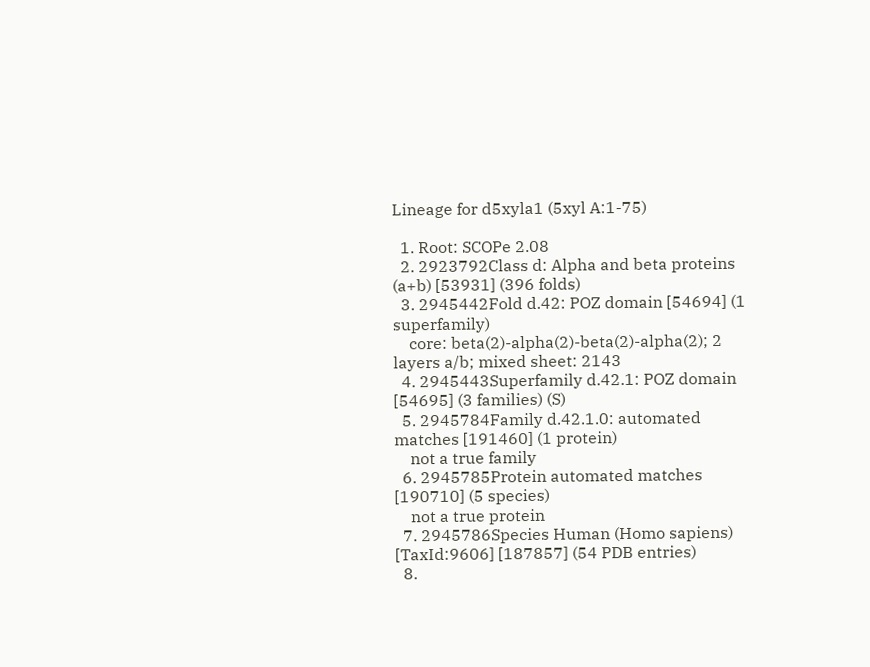Lineage for d5xyla1 (5xyl A:1-75)

  1. Root: SCOPe 2.08
  2. 2923792Class d: Alpha and beta proteins (a+b) [53931] (396 folds)
  3. 2945442Fold d.42: POZ domain [54694] (1 superfamily)
    core: beta(2)-alpha(2)-beta(2)-alpha(2); 2 layers a/b; mixed sheet: 2143
  4. 2945443Superfamily d.42.1: POZ domain [54695] (3 families) (S)
  5. 2945784Family d.42.1.0: automated matches [191460] (1 protein)
    not a true family
  6. 2945785Protein automated matches [190710] (5 species)
    not a true protein
  7. 2945786Species Human (Homo sapiens) [TaxId:9606] [187857] (54 PDB entries)
  8.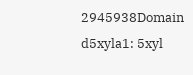2945938Domain d5xyla1: 5xyl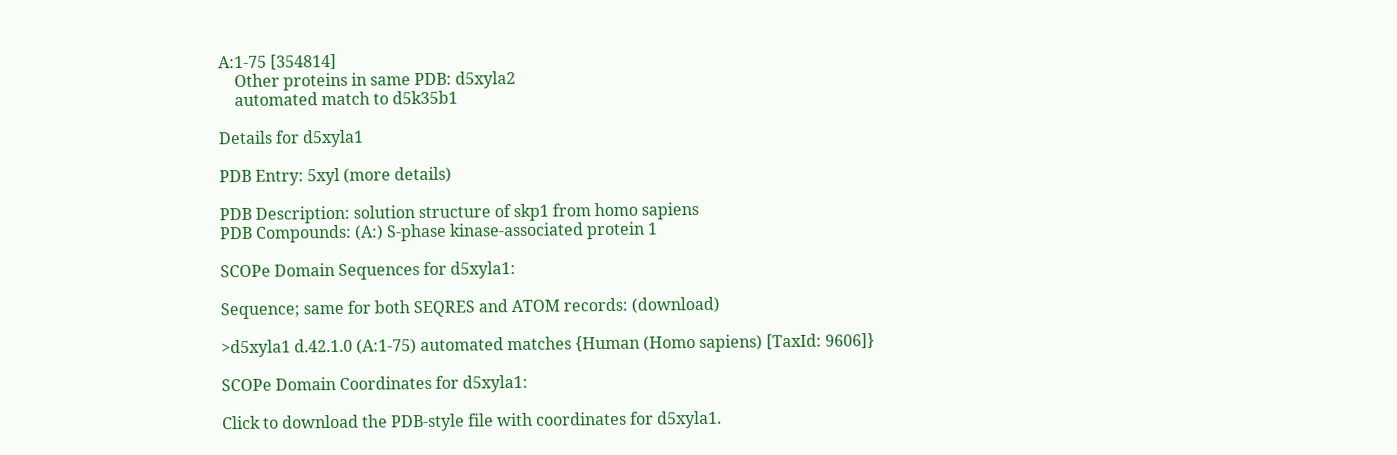A:1-75 [354814]
    Other proteins in same PDB: d5xyla2
    automated match to d5k35b1

Details for d5xyla1

PDB Entry: 5xyl (more details)

PDB Description: solution structure of skp1 from homo sapiens
PDB Compounds: (A:) S-phase kinase-associated protein 1

SCOPe Domain Sequences for d5xyla1:

Sequence; same for both SEQRES and ATOM records: (download)

>d5xyla1 d.42.1.0 (A:1-75) automated matches {Human (Homo sapiens) [TaxId: 9606]}

SCOPe Domain Coordinates for d5xyla1:

Click to download the PDB-style file with coordinates for d5xyla1.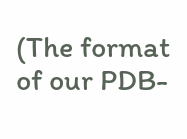(The format of our PDB-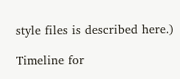style files is described here.)

Timeline for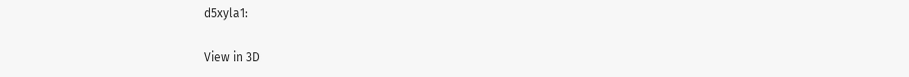d5xyla1:

View in 3D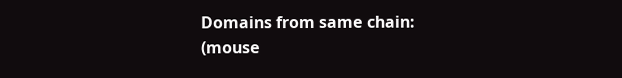Domains from same chain:
(mouse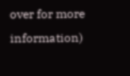over for more information)